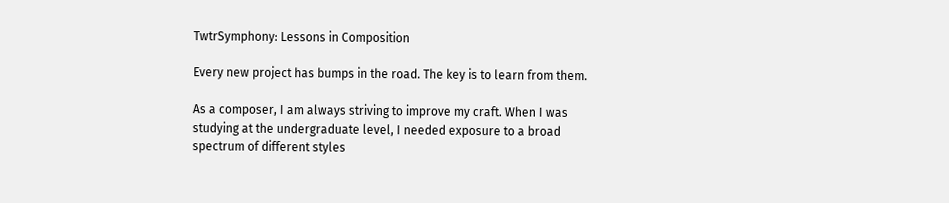TwtrSymphony: Lessons in Composition

Every new project has bumps in the road. The key is to learn from them.

As a composer, I am always striving to improve my craft. When I was studying at the undergraduate level, I needed exposure to a broad spectrum of different styles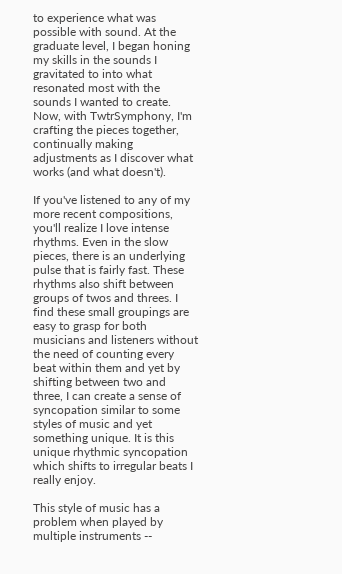to experience what was possible with sound. At the graduate level, I began honing my skills in the sounds I gravitated to into what resonated most with the sounds I wanted to create. Now, with TwtrSymphony, I'm crafting the pieces together, continually making adjustments as I discover what works (and what doesn't).

If you've listened to any of my more recent compositions, you'll realize I love intense rhythms. Even in the slow pieces, there is an underlying pulse that is fairly fast. These rhythms also shift between groups of twos and threes. I find these small groupings are easy to grasp for both musicians and listeners without the need of counting every beat within them and yet by shifting between two and three, I can create a sense of syncopation similar to some styles of music and yet something unique. It is this unique rhythmic syncopation which shifts to irregular beats I really enjoy.

This style of music has a problem when played by multiple instruments --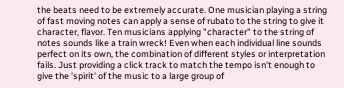the beats need to be extremely accurate. One musician playing a string of fast moving notes can apply a sense of rubato to the string to give it character, flavor. Ten musicians applying "character" to the string of notes sounds like a train wreck! Even when each individual line sounds perfect on its own, the combination of different styles or interpretation fails. Just providing a click track to match the tempo isn't enough to give the 'spirit' of the music to a large group of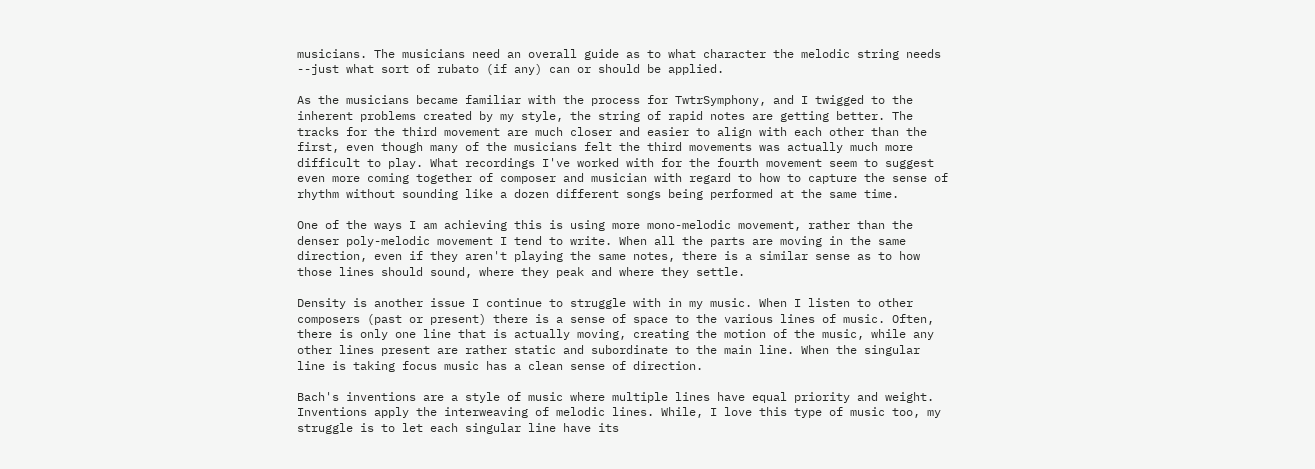musicians. The musicians need an overall guide as to what character the melodic string needs --just what sort of rubato (if any) can or should be applied.

As the musicians became familiar with the process for TwtrSymphony, and I twigged to the inherent problems created by my style, the string of rapid notes are getting better. The tracks for the third movement are much closer and easier to align with each other than the first, even though many of the musicians felt the third movements was actually much more difficult to play. What recordings I've worked with for the fourth movement seem to suggest even more coming together of composer and musician with regard to how to capture the sense of rhythm without sounding like a dozen different songs being performed at the same time.

One of the ways I am achieving this is using more mono-melodic movement, rather than the denser poly-melodic movement I tend to write. When all the parts are moving in the same direction, even if they aren't playing the same notes, there is a similar sense as to how those lines should sound, where they peak and where they settle.

Density is another issue I continue to struggle with in my music. When I listen to other composers (past or present) there is a sense of space to the various lines of music. Often, there is only one line that is actually moving, creating the motion of the music, while any other lines present are rather static and subordinate to the main line. When the singular line is taking focus music has a clean sense of direction.

Bach's inventions are a style of music where multiple lines have equal priority and weight. Inventions apply the interweaving of melodic lines. While, I love this type of music too, my struggle is to let each singular line have its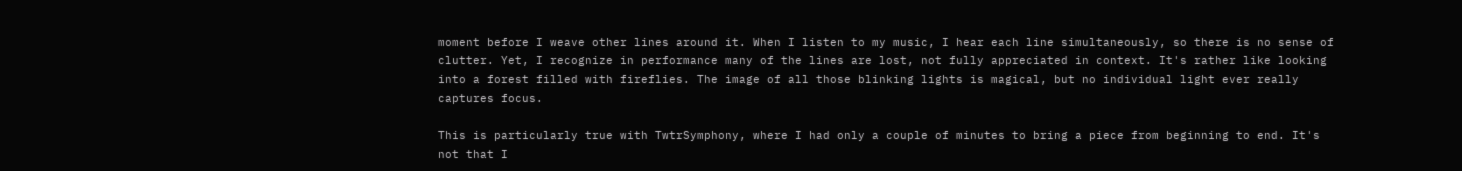moment before I weave other lines around it. When I listen to my music, I hear each line simultaneously, so there is no sense of clutter. Yet, I recognize in performance many of the lines are lost, not fully appreciated in context. It's rather like looking into a forest filled with fireflies. The image of all those blinking lights is magical, but no individual light ever really captures focus.

This is particularly true with TwtrSymphony, where I had only a couple of minutes to bring a piece from beginning to end. It's not that I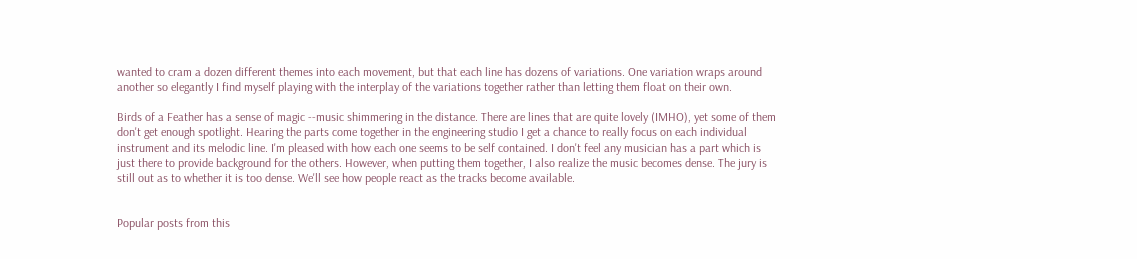wanted to cram a dozen different themes into each movement, but that each line has dozens of variations. One variation wraps around another so elegantly I find myself playing with the interplay of the variations together rather than letting them float on their own.

Birds of a Feather has a sense of magic --music shimmering in the distance. There are lines that are quite lovely (IMHO), yet some of them don't get enough spotlight. Hearing the parts come together in the engineering studio I get a chance to really focus on each individual instrument and its melodic line. I'm pleased with how each one seems to be self contained. I don't feel any musician has a part which is just there to provide background for the others. However, when putting them together, I also realize the music becomes dense. The jury is still out as to whether it is too dense. We'll see how people react as the tracks become available.


Popular posts from this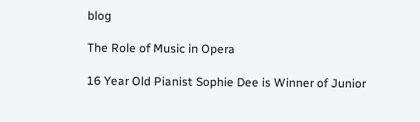blog

The Role of Music in Opera

16 Year Old Pianist Sophie Dee is Winner of Junior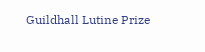Guildhall Lutine Prize